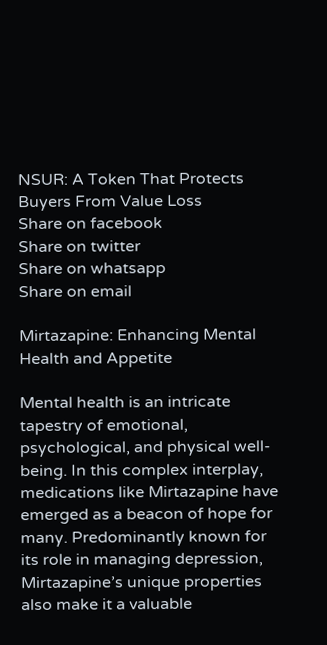NSUR: A Token That Protects Buyers From Value Loss
Share on facebook
Share on twitter
Share on whatsapp
Share on email

Mirtazapine: Enhancing Mental Health and Appetite

Mental health is an intricate tapestry of emotional, psychological, and physical well-being. In this complex interplay, medications like Mirtazapine have emerged as a beacon of hope for many. Predominantly known for its role in managing depression, Mirtazapine’s unique properties also make it a valuable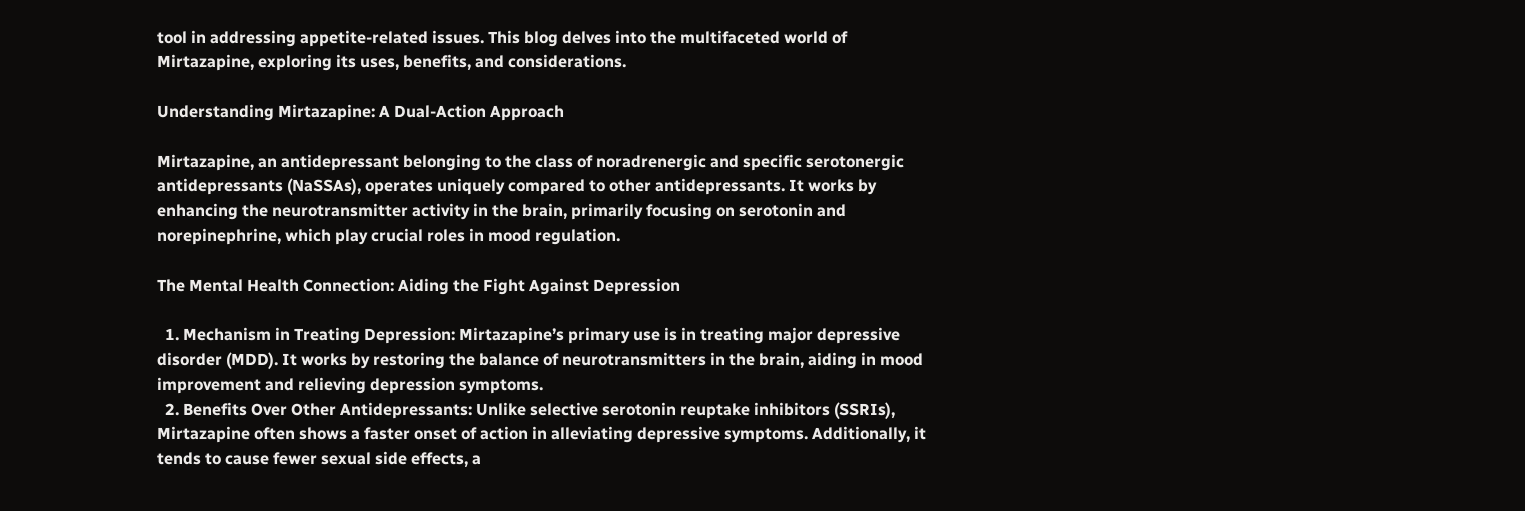tool in addressing appetite-related issues. This blog delves into the multifaceted world of Mirtazapine, exploring its uses, benefits, and considerations.

Understanding Mirtazapine: A Dual-Action Approach

Mirtazapine, an antidepressant belonging to the class of noradrenergic and specific serotonergic antidepressants (NaSSAs), operates uniquely compared to other antidepressants. It works by enhancing the neurotransmitter activity in the brain, primarily focusing on serotonin and norepinephrine, which play crucial roles in mood regulation.

The Mental Health Connection: Aiding the Fight Against Depression

  1. Mechanism in Treating Depression: Mirtazapine’s primary use is in treating major depressive disorder (MDD). It works by restoring the balance of neurotransmitters in the brain, aiding in mood improvement and relieving depression symptoms.
  2. Benefits Over Other Antidepressants: Unlike selective serotonin reuptake inhibitors (SSRIs), Mirtazapine often shows a faster onset of action in alleviating depressive symptoms. Additionally, it tends to cause fewer sexual side effects, a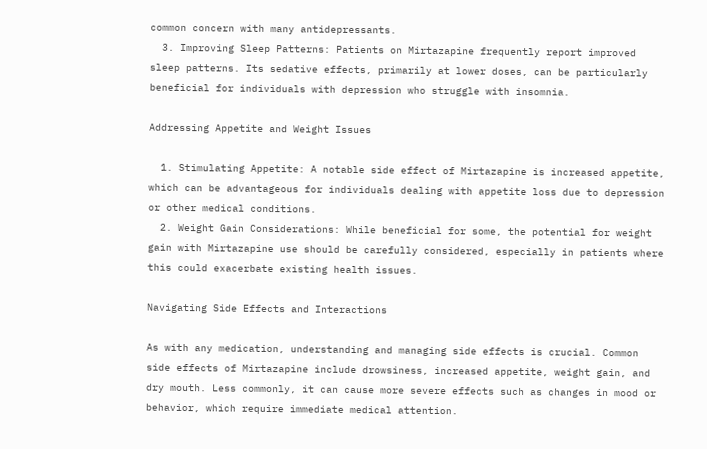common concern with many antidepressants.
  3. Improving Sleep Patterns: Patients on Mirtazapine frequently report improved sleep patterns. Its sedative effects, primarily at lower doses, can be particularly beneficial for individuals with depression who struggle with insomnia.

Addressing Appetite and Weight Issues

  1. Stimulating Appetite: A notable side effect of Mirtazapine is increased appetite, which can be advantageous for individuals dealing with appetite loss due to depression or other medical conditions.
  2. Weight Gain Considerations: While beneficial for some, the potential for weight gain with Mirtazapine use should be carefully considered, especially in patients where this could exacerbate existing health issues.

Navigating Side Effects and Interactions

As with any medication, understanding and managing side effects is crucial. Common side effects of Mirtazapine include drowsiness, increased appetite, weight gain, and dry mouth. Less commonly, it can cause more severe effects such as changes in mood or behavior, which require immediate medical attention.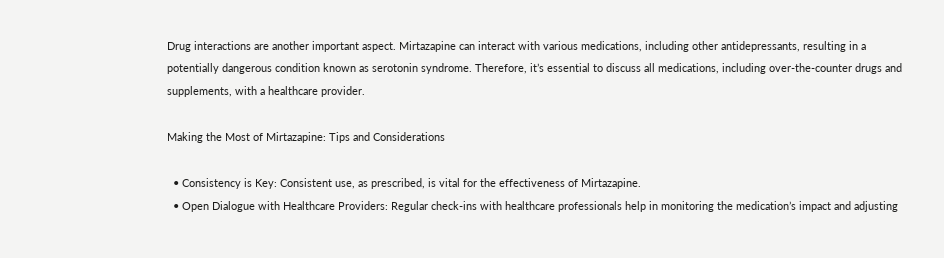Drug interactions are another important aspect. Mirtazapine can interact with various medications, including other antidepressants, resulting in a potentially dangerous condition known as serotonin syndrome. Therefore, it’s essential to discuss all medications, including over-the-counter drugs and supplements, with a healthcare provider.

Making the Most of Mirtazapine: Tips and Considerations

  • Consistency is Key: Consistent use, as prescribed, is vital for the effectiveness of Mirtazapine.
  • Open Dialogue with Healthcare Providers: Regular check-ins with healthcare professionals help in monitoring the medication’s impact and adjusting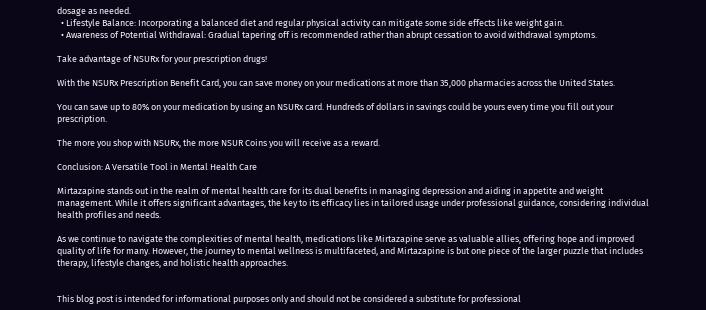dosage as needed.
  • Lifestyle Balance: Incorporating a balanced diet and regular physical activity can mitigate some side effects like weight gain.
  • Awareness of Potential Withdrawal: Gradual tapering off is recommended rather than abrupt cessation to avoid withdrawal symptoms.

Take advantage of NSURx for your prescription drugs!

With the NSURx Prescription Benefit Card, you can save money on your medications at more than 35,000 pharmacies across the United States.

You can save up to 80% on your medication by using an NSURx card. Hundreds of dollars in savings could be yours every time you fill out your prescription.

The more you shop with NSURx, the more NSUR Coins you will receive as a reward.

Conclusion: A Versatile Tool in Mental Health Care

Mirtazapine stands out in the realm of mental health care for its dual benefits in managing depression and aiding in appetite and weight management. While it offers significant advantages, the key to its efficacy lies in tailored usage under professional guidance, considering individual health profiles and needs.

As we continue to navigate the complexities of mental health, medications like Mirtazapine serve as valuable allies, offering hope and improved quality of life for many. However, the journey to mental wellness is multifaceted, and Mirtazapine is but one piece of the larger puzzle that includes therapy, lifestyle changes, and holistic health approaches.


This blog post is intended for informational purposes only and should not be considered a substitute for professional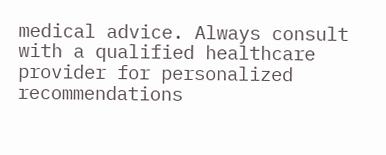medical advice. Always consult with a qualified healthcare provider for personalized recommendations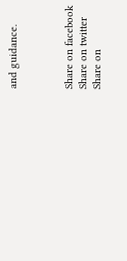and guidance.



Share on facebook
Share on twitter
Share on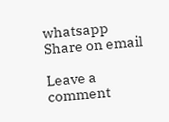whatsapp
Share on email

Leave a comment